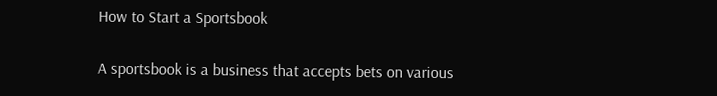How to Start a Sportsbook

A sportsbook is a business that accepts bets on various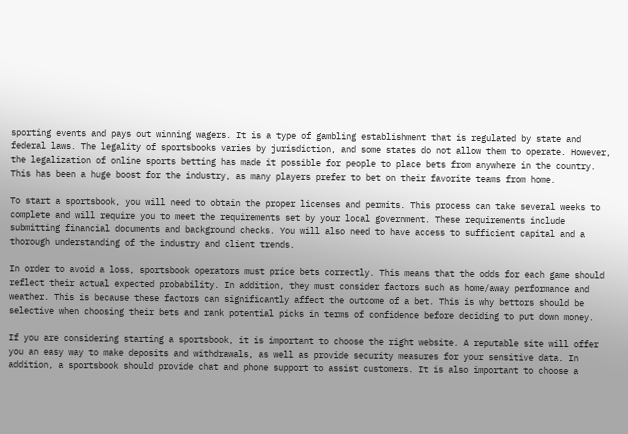sporting events and pays out winning wagers. It is a type of gambling establishment that is regulated by state and federal laws. The legality of sportsbooks varies by jurisdiction, and some states do not allow them to operate. However, the legalization of online sports betting has made it possible for people to place bets from anywhere in the country. This has been a huge boost for the industry, as many players prefer to bet on their favorite teams from home.

To start a sportsbook, you will need to obtain the proper licenses and permits. This process can take several weeks to complete and will require you to meet the requirements set by your local government. These requirements include submitting financial documents and background checks. You will also need to have access to sufficient capital and a thorough understanding of the industry and client trends.

In order to avoid a loss, sportsbook operators must price bets correctly. This means that the odds for each game should reflect their actual expected probability. In addition, they must consider factors such as home/away performance and weather. This is because these factors can significantly affect the outcome of a bet. This is why bettors should be selective when choosing their bets and rank potential picks in terms of confidence before deciding to put down money.

If you are considering starting a sportsbook, it is important to choose the right website. A reputable site will offer you an easy way to make deposits and withdrawals, as well as provide security measures for your sensitive data. In addition, a sportsbook should provide chat and phone support to assist customers. It is also important to choose a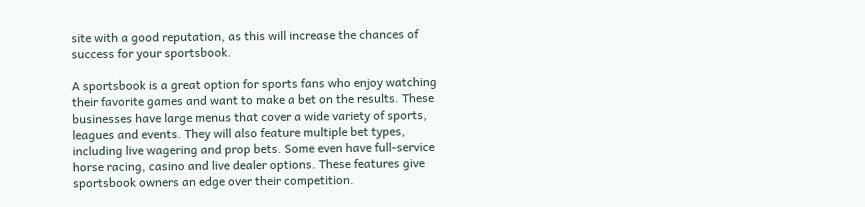site with a good reputation, as this will increase the chances of success for your sportsbook.

A sportsbook is a great option for sports fans who enjoy watching their favorite games and want to make a bet on the results. These businesses have large menus that cover a wide variety of sports, leagues and events. They will also feature multiple bet types, including live wagering and prop bets. Some even have full-service horse racing, casino and live dealer options. These features give sportsbook owners an edge over their competition.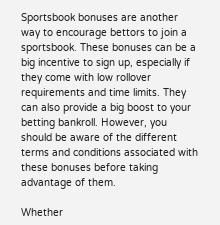Sportsbook bonuses are another way to encourage bettors to join a sportsbook. These bonuses can be a big incentive to sign up, especially if they come with low rollover requirements and time limits. They can also provide a big boost to your betting bankroll. However, you should be aware of the different terms and conditions associated with these bonuses before taking advantage of them.

Whether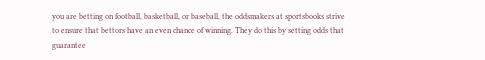you are betting on football, basketball, or baseball, the oddsmakers at sportsbooks strive to ensure that bettors have an even chance of winning. They do this by setting odds that guarantee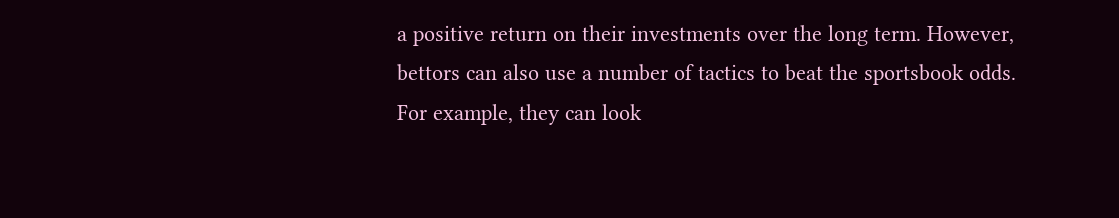a positive return on their investments over the long term. However, bettors can also use a number of tactics to beat the sportsbook odds. For example, they can look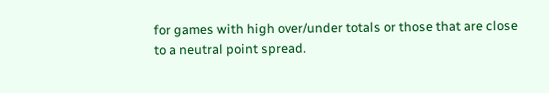for games with high over/under totals or those that are close to a neutral point spread.